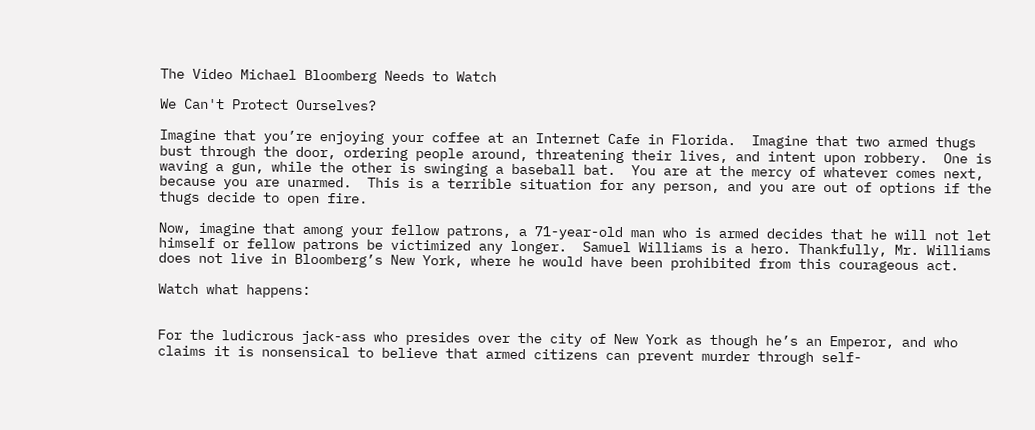The Video Michael Bloomberg Needs to Watch

We Can't Protect Ourselves?

Imagine that you’re enjoying your coffee at an Internet Cafe in Florida.  Imagine that two armed thugs bust through the door, ordering people around, threatening their lives, and intent upon robbery.  One is waving a gun, while the other is swinging a baseball bat.  You are at the mercy of whatever comes next, because you are unarmed.  This is a terrible situation for any person, and you are out of options if the thugs decide to open fire.

Now, imagine that among your fellow patrons, a 71-year-old man who is armed decides that he will not let himself or fellow patrons be victimized any longer.  Samuel Williams is a hero. Thankfully, Mr. Williams does not live in Bloomberg’s New York, where he would have been prohibited from this courageous act.

Watch what happens:


For the ludicrous jack-ass who presides over the city of New York as though he’s an Emperor, and who claims it is nonsensical to believe that armed citizens can prevent murder through self-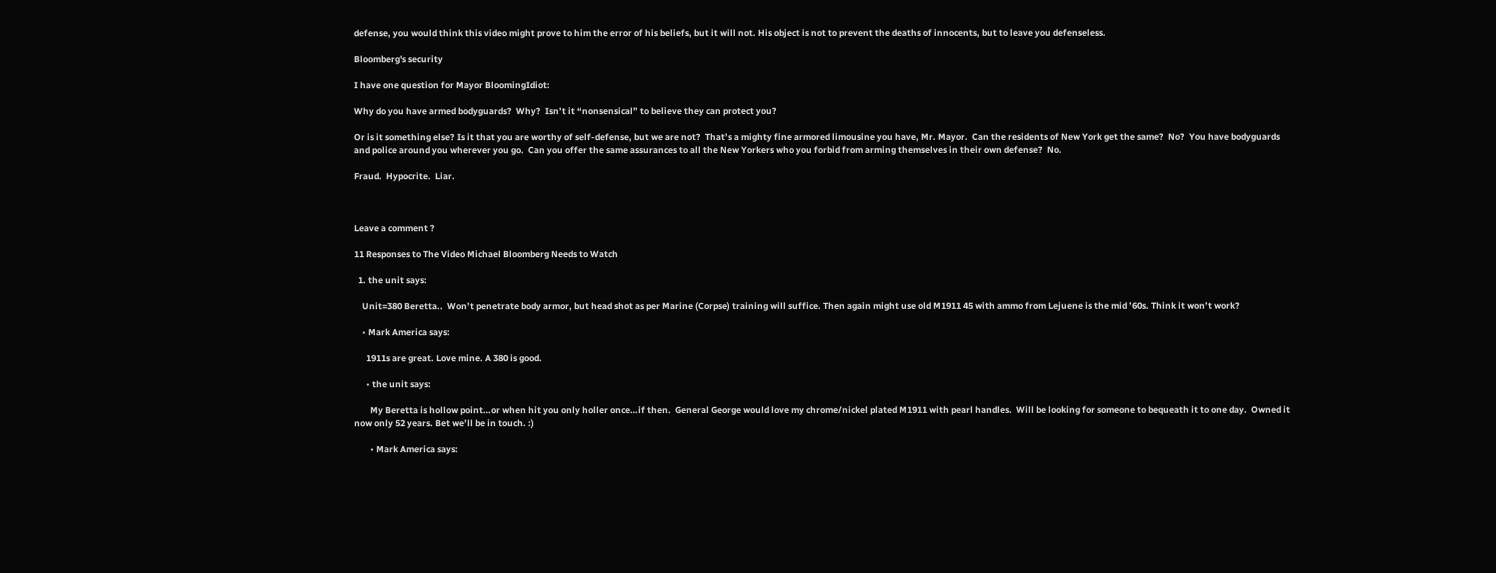defense, you would think this video might prove to him the error of his beliefs, but it will not. His object is not to prevent the deaths of innocents, but to leave you defenseless.

Bloomberg's security

I have one question for Mayor BloomingIdiot:

Why do you have armed bodyguards?  Why?  Isn’t it “nonsensical” to believe they can protect you?

Or is it something else? Is it that you are worthy of self-defense, but we are not?  That’s a mighty fine armored limousine you have, Mr. Mayor.  Can the residents of New York get the same?  No?  You have bodyguards and police around you wherever you go.  Can you offer the same assurances to all the New Yorkers who you forbid from arming themselves in their own defense?  No.

Fraud.  Hypocrite.  Liar.



Leave a comment ?

11 Responses to The Video Michael Bloomberg Needs to Watch

  1. the unit says:

    Unit=380 Beretta..  Won’t penetrate body armor, but head shot as per Marine (Corpse) training will suffice. Then again might use old M1911 45 with ammo from Lejuene is the mid ’60s. Think it won’t work?

    • Mark America says:

      1911s are great. Love mine. A 380 is good.

      • the unit says:

        My Beretta is hollow point…or when hit you only holler once…if then.  General George would love my chrome/nickel plated M1911 with pearl handles.  Will be looking for someone to bequeath it to one day.  Owned it now only 52 years. Bet we’ll be in touch. :)

        • Mark America says: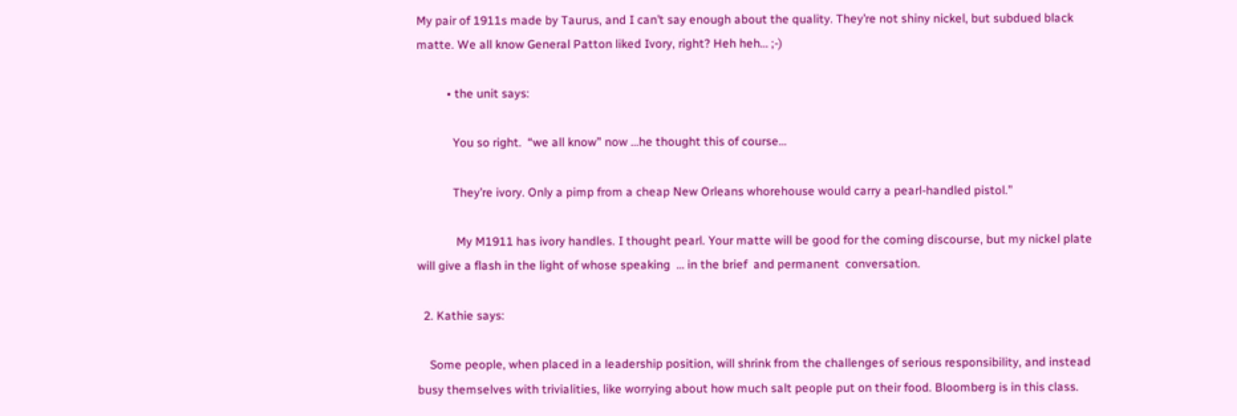My pair of 1911s made by Taurus, and I can’t say enough about the quality. They’re not shiny nickel, but subdued black matte. We all know General Patton liked Ivory, right? Heh heh… ;-)

          • the unit says:

            You so right.  “we all know” now …he thought this of course…

            They’re ivory. Only a pimp from a cheap New Orleans whorehouse would carry a pearl-handled pistol.”

             My M1911 has ivory handles. I thought pearl. Your matte will be good for the coming discourse, but my nickel plate will give a flash in the light of whose speaking  … in the brief  and permanent  conversation.

  2. Kathie says:

    Some people, when placed in a leadership position, will shrink from the challenges of serious responsibility, and instead busy themselves with trivialities, like worrying about how much salt people put on their food. Bloomberg is in this class.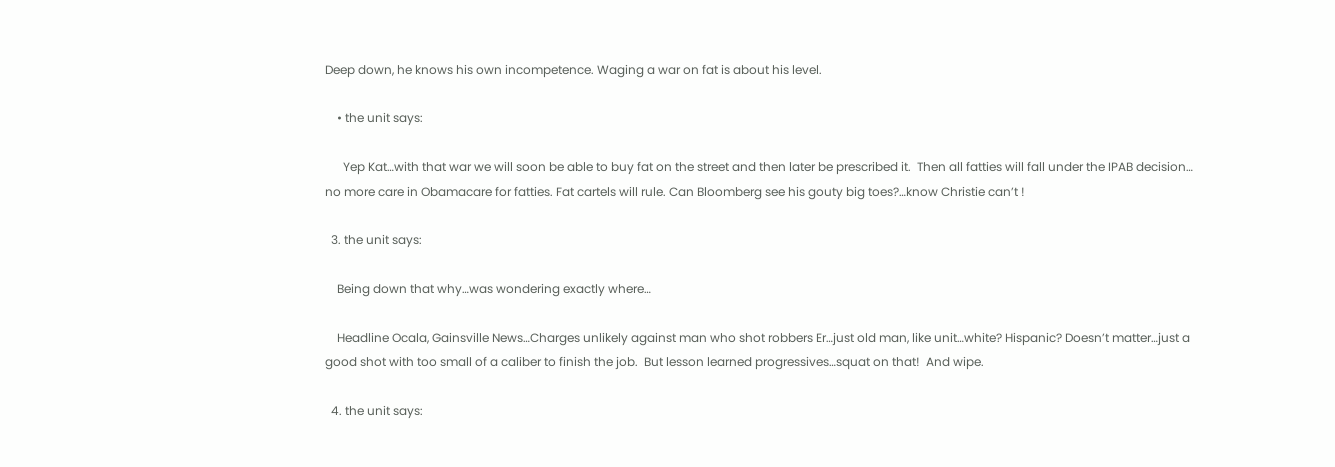Deep down, he knows his own incompetence. Waging a war on fat is about his level.

    • the unit says:

      Yep Kat…with that war we will soon be able to buy fat on the street and then later be prescribed it.  Then all fatties will fall under the IPAB decision… no more care in Obamacare for fatties. Fat cartels will rule. Can Bloomberg see his gouty big toes?…know Christie can’t !

  3. the unit says:

    Being down that why…was wondering exactly where…

    Headline Ocala, Gainsville News…Charges unlikely against man who shot robbers Er…just old man, like unit…white? Hispanic? Doesn’t matter…just a good shot with too small of a caliber to finish the job.  But lesson learned progressives…squat on that!  And wipe.

  4. the unit says: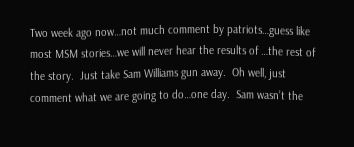Two week ago now…not much comment by patriots…guess like most MSM stories…we will never hear the results of …the rest of the story.  Just take Sam Williams gun away.  Oh well, just comment what we are going to do…one day.  Sam wasn’t the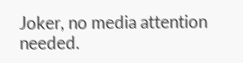Joker, no media attention needed.